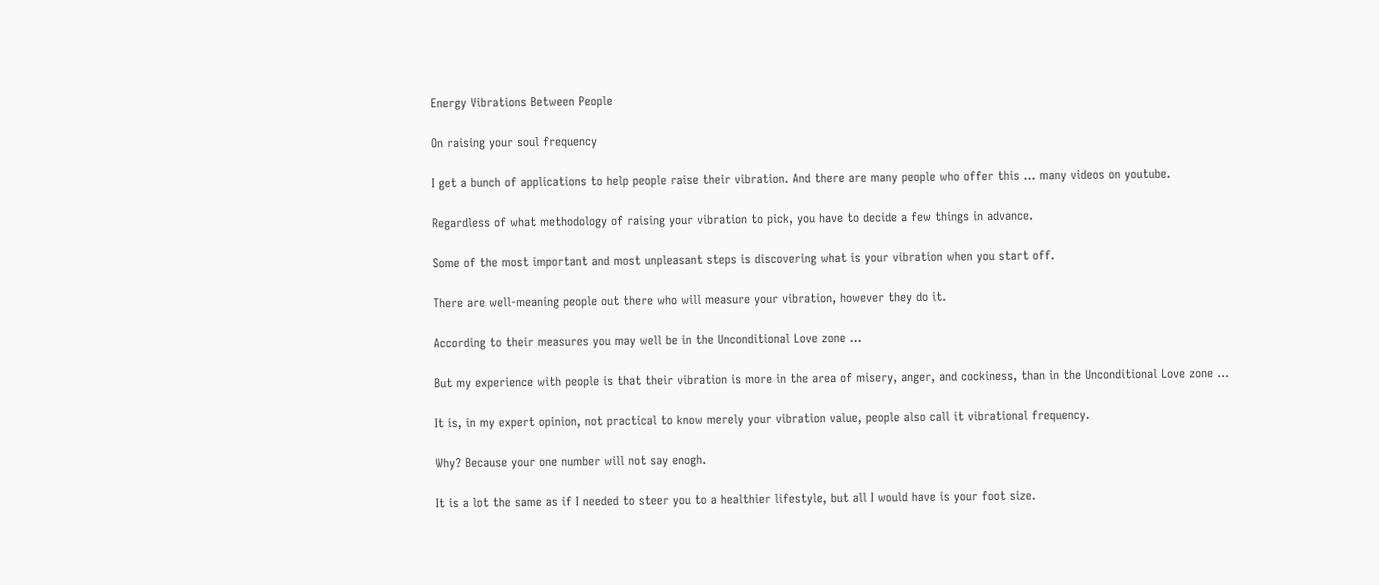Energy Vibrations Between People

On raising your soul frequency

I get a bunch of applications to help people raise their vibration. And there are many people who offer this ... many videos on youtube.

Regardless of what methodology of raising your vibration to pick, you have to decide a few things in advance.

Some of the most important and most unpleasant steps is discovering what is your vibration when you start off.

There are well-meaning people out there who will measure your vibration, however they do it.

According to their measures you may well be in the Unconditional Love zone ...

But my experience with people is that their vibration is more in the area of misery, anger, and cockiness, than in the Unconditional Love zone ...

It is, in my expert opinion, not practical to know merely your vibration value, people also call it vibrational frequency.

Why? Because your one number will not say enogh.

It is a lot the same as if I needed to steer you to a healthier lifestyle, but all I would have is your foot size.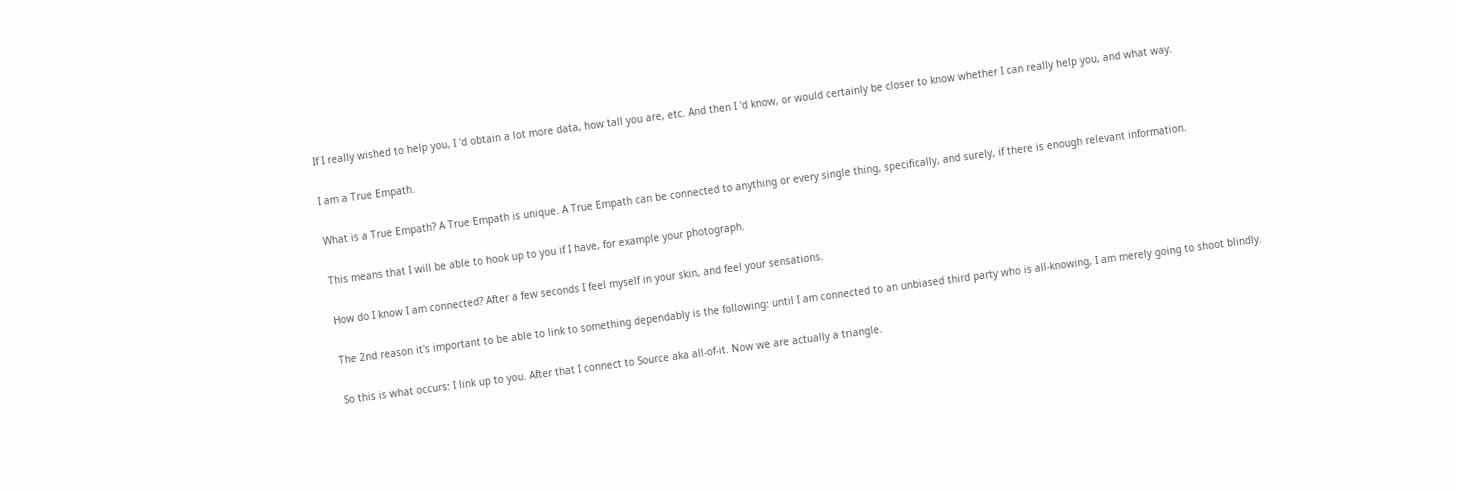If I really wished to help you, I 'd obtain a lot more data, how tall you are, etc. And then I 'd know, or would certainly be closer to know whether I can really help you, and what way.

I am a True Empath.

What is a True Empath? A True Empath is unique. A True Empath can be connected to anything or every single thing, specifically, and surely, if there is enough relevant information.

This means that I will be able to hook up to you if I have, for example your photograph.

How do I know I am connected? After a few seconds I feel myself in your skin, and feel your sensations.

The 2nd reason it's important to be able to link to something dependably is the following: until I am connected to an unbiased third party who is all-knowing, I am merely going to shoot blindly.

So this is what occurs: I link up to you. After that I connect to Source aka all-of-it. Now we are actually a triangle.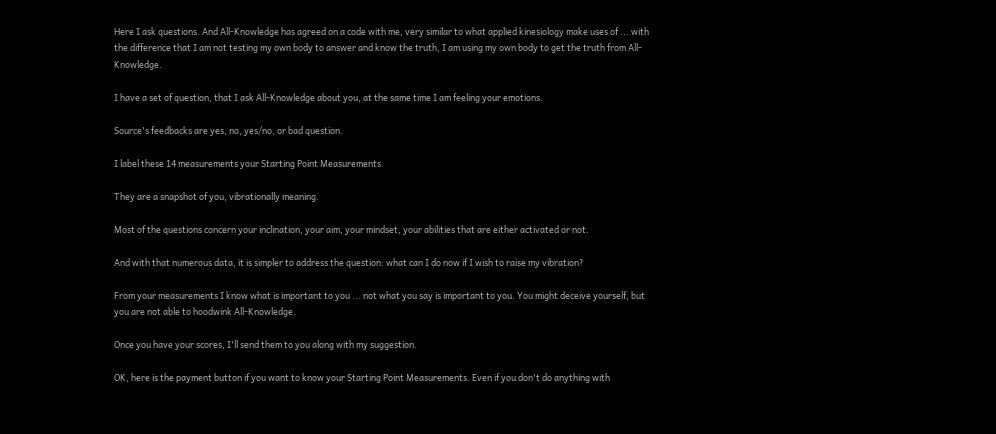Here I ask questions. And All-Knowledge has agreed on a code with me, very similar to what applied kinesiology make uses of ... with the difference that I am not testing my own body to answer and know the truth, I am using my own body to get the truth from All-Knowledge.

I have a set of question, that I ask All-Knowledge about you, at the same time I am feeling your emotions.

Source's feedbacks are yes, no, yes/no, or bad question.

I label these 14 measurements your Starting Point Measurements.

They are a snapshot of you, vibrationally meaning.

Most of the questions concern your inclination, your aim, your mindset, your abilities that are either activated or not.

And with that numerous data, it is simpler to address the question: what can I do now if I wish to raise my vibration?

From your measurements I know what is important to you ... not what you say is important to you. You might deceive yourself, but you are not able to hoodwink All-Knowledge.

Once you have your scores, I'll send them to you along with my suggestion.

OK, here is the payment button if you want to know your Starting Point Measurements. Even if you don't do anything with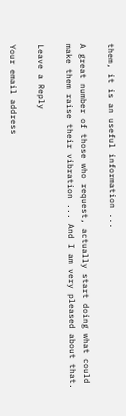them, it is an useful information ...

A great number of those who request, actually start doing what could make them raise their vibration ... And I am very pleased about that.

Leave a Reply

Your email address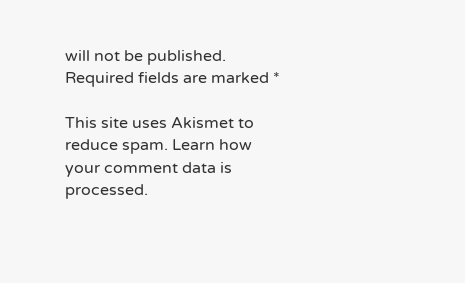will not be published. Required fields are marked *

This site uses Akismet to reduce spam. Learn how your comment data is processed.